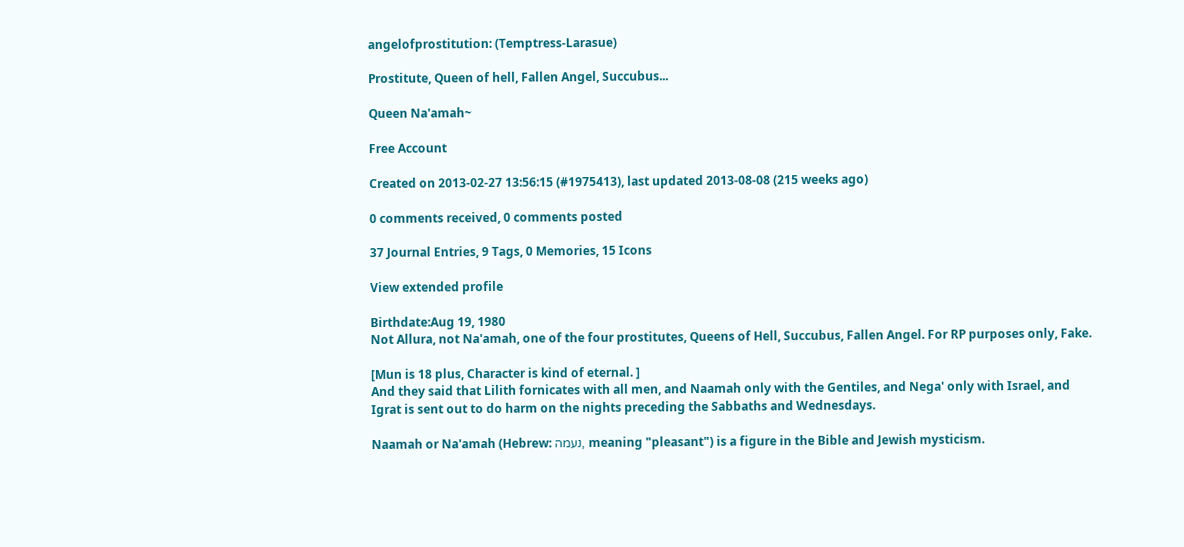angelofprostitution: (Temptress-Larasue)

Prostitute, Queen of hell, Fallen Angel, Succubus...

Queen Na'amah~

Free Account

Created on 2013-02-27 13:56:15 (#1975413), last updated 2013-08-08 (215 weeks ago)

0 comments received, 0 comments posted

37 Journal Entries, 9 Tags, 0 Memories, 15 Icons

View extended profile

Birthdate:Aug 19, 1980
Not Allura, not Na'amah, one of the four prostitutes, Queens of Hell, Succubus, Fallen Angel. For RP purposes only, Fake.

[Mun is 18 plus, Character is kind of eternal. ]
And they said that Lilith fornicates with all men, and Naamah only with the Gentiles, and Nega' only with Israel, and Igrat is sent out to do harm on the nights preceding the Sabbaths and Wednesdays.

Naamah or Na'amah (Hebrew: נעמה, meaning "pleasant") is a figure in the Bible and Jewish mysticism.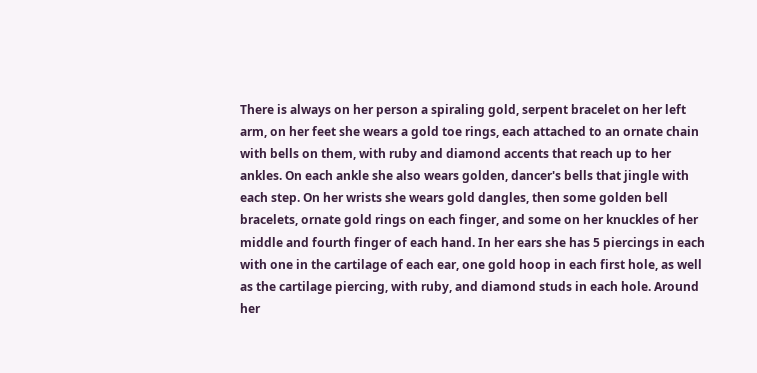There is always on her person a spiraling gold, serpent bracelet on her left arm, on her feet she wears a gold toe rings, each attached to an ornate chain with bells on them, with ruby and diamond accents that reach up to her ankles. On each ankle she also wears golden, dancer's bells that jingle with each step. On her wrists she wears gold dangles, then some golden bell bracelets, ornate gold rings on each finger, and some on her knuckles of her middle and fourth finger of each hand. In her ears she has 5 piercings in each with one in the cartilage of each ear, one gold hoop in each first hole, as well as the cartilage piercing, with ruby, and diamond studs in each hole. Around her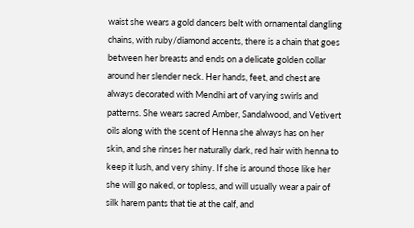waist she wears a gold dancers belt with ornamental dangling chains, with ruby/diamond accents, there is a chain that goes between her breasts and ends on a delicate golden collar around her slender neck. Her hands, feet, and chest are always decorated with Mendhi art of varying swirls and patterns. She wears sacred Amber, Sandalwood, and Vetivert oils along with the scent of Henna she always has on her skin, and she rinses her naturally dark, red hair with henna to keep it lush, and very shiny. If she is around those like her she will go naked, or topless, and will usually wear a pair of silk harem pants that tie at the calf, and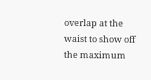overlap at the waist to show off the maximum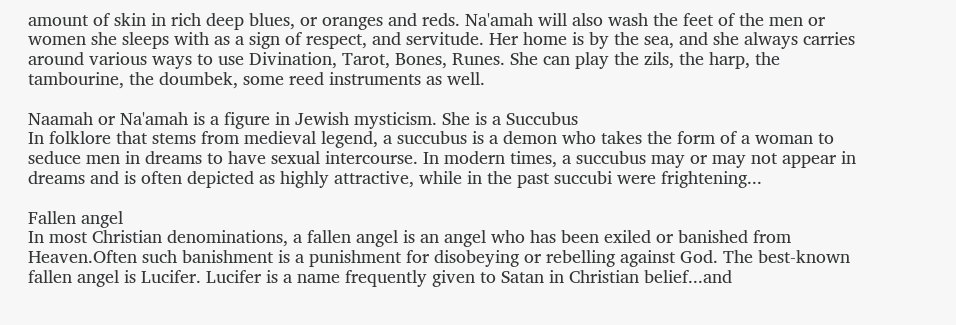amount of skin in rich deep blues, or oranges and reds. Na'amah will also wash the feet of the men or women she sleeps with as a sign of respect, and servitude. Her home is by the sea, and she always carries around various ways to use Divination, Tarot, Bones, Runes. She can play the zils, the harp, the tambourine, the doumbek, some reed instruments as well.

Naamah or Na'amah is a figure in Jewish mysticism. She is a Succubus
In folklore that stems from medieval legend, a succubus is a demon who takes the form of a woman to seduce men in dreams to have sexual intercourse. In modern times, a succubus may or may not appear in dreams and is often depicted as highly attractive, while in the past succubi were frightening...

Fallen angel
In most Christian denominations, a fallen angel is an angel who has been exiled or banished from Heaven.Often such banishment is a punishment for disobeying or rebelling against God. The best-known fallen angel is Lucifer. Lucifer is a name frequently given to Satan in Christian belief...and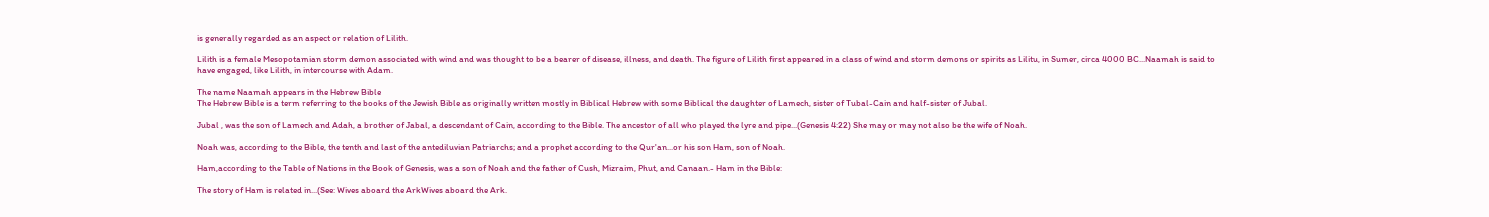is generally regarded as an aspect or relation of Lilith.

Lilith is a female Mesopotamian storm demon associated with wind and was thought to be a bearer of disease, illness, and death. The figure of Lilith first appeared in a class of wind and storm demons or spirits as Lilitu, in Sumer, circa 4000 BC...Naamah is said to have engaged, like Lilith, in intercourse with Adam.

The name Naamah appears in the Hebrew Bible
The Hebrew Bible is a term referring to the books of the Jewish Bible as originally written mostly in Biblical Hebrew with some Biblical the daughter of Lamech, sister of Tubal-Cain and half-sister of Jubal.

Jubal , was the son of Lamech and Adah, a brother of Jabal, a descendant of Cain, according to the Bible. The ancestor of all who played the lyre and pipe...(Genesis 4:22) She may or may not also be the wife of Noah.

Noah was, according to the Bible, the tenth and last of the antediluvian Patriarchs; and a prophet according to the Qur'an...or his son Ham, son of Noah.

Ham,according to the Table of Nations in the Book of Genesis, was a son of Noah and the father of Cush, Mizraim, Phut, and Canaan.- Ham in the Bible:

The story of Ham is related in...(See: Wives aboard the ArkWives aboard the Ark.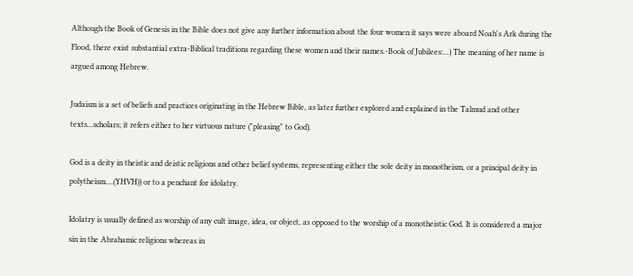Although the Book of Genesis in the Bible does not give any further information about the four women it says were aboard Noah's Ark during the Flood, there exist substantial extra-Biblical traditions regarding these women and their names.-Book of Jubilees:...) The meaning of her name is argued among Hebrew.

Judaism is a set of beliefs and practices originating in the Hebrew Bible, as later further explored and explained in the Talmud and other texts...scholars; it refers either to her virtuous nature ("pleasing" to God).

God is a deity in theistic and deistic religions and other belief systems, representing either the sole deity in monotheism, or a principal deity in polytheism....(YHVH)) or to a penchant for idolatry.

Idolatry is usually defined as worship of any cult image, idea, or object, as opposed to the worship of a monotheistic God. It is considered a major sin in the Abrahamic religions whereas in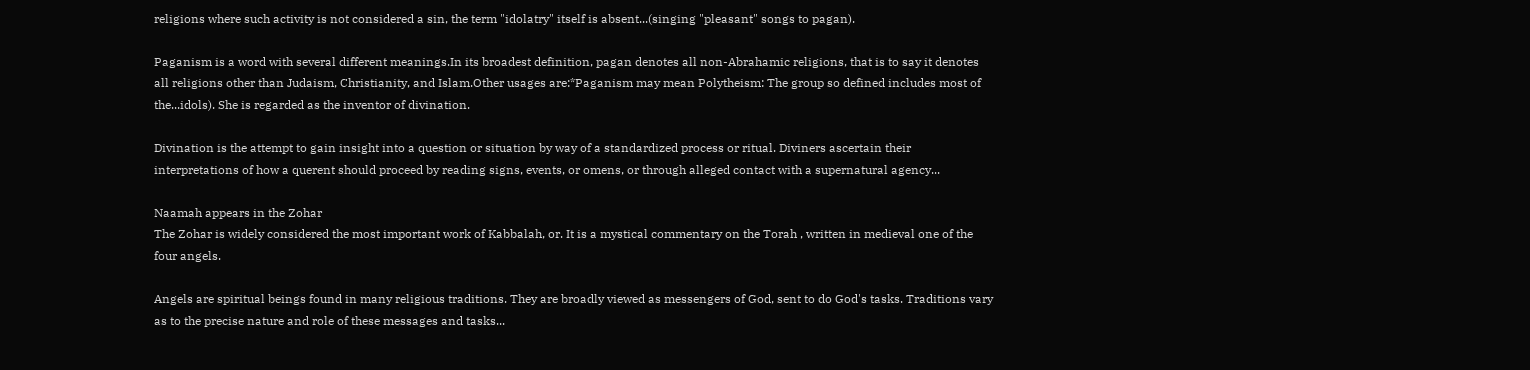religions where such activity is not considered a sin, the term "idolatry" itself is absent...(singing "pleasant" songs to pagan).

Paganism is a word with several different meanings.In its broadest definition, pagan denotes all non-Abrahamic religions, that is to say it denotes all religions other than Judaism, Christianity, and Islam.Other usages are:*Paganism may mean Polytheism: The group so defined includes most of the...idols). She is regarded as the inventor of divination.

Divination is the attempt to gain insight into a question or situation by way of a standardized process or ritual. Diviners ascertain their interpretations of how a querent should proceed by reading signs, events, or omens, or through alleged contact with a supernatural agency...

Naamah appears in the Zohar
The Zohar is widely considered the most important work of Kabbalah, or. It is a mystical commentary on the Torah , written in medieval one of the four angels.

Angels are spiritual beings found in many religious traditions. They are broadly viewed as messengers of God, sent to do God's tasks. Traditions vary as to the precise nature and role of these messages and tasks...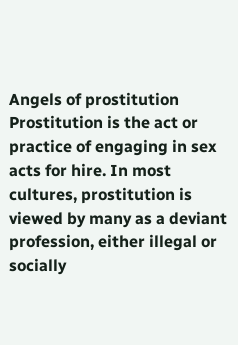Angels of prostitution
Prostitution is the act or practice of engaging in sex acts for hire. In most cultures, prostitution is viewed by many as a deviant profession, either illegal or socially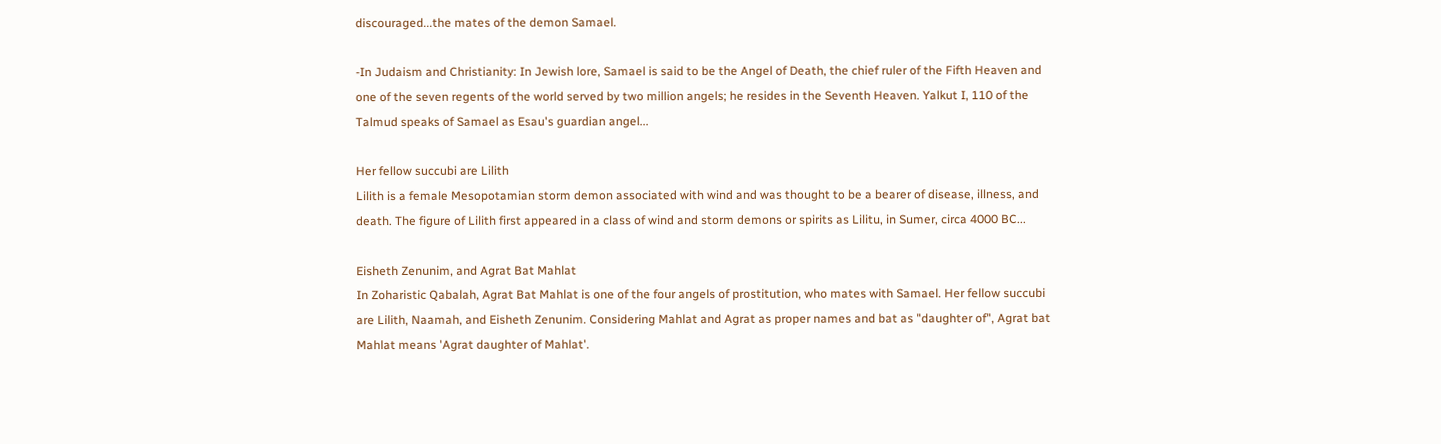discouraged...the mates of the demon Samael.

-In Judaism and Christianity: In Jewish lore, Samael is said to be the Angel of Death, the chief ruler of the Fifth Heaven and one of the seven regents of the world served by two million angels; he resides in the Seventh Heaven. Yalkut I, 110 of the Talmud speaks of Samael as Esau's guardian angel...

Her fellow succubi are Lilith
Lilith is a female Mesopotamian storm demon associated with wind and was thought to be a bearer of disease, illness, and death. The figure of Lilith first appeared in a class of wind and storm demons or spirits as Lilitu, in Sumer, circa 4000 BC...

Eisheth Zenunim, and Agrat Bat Mahlat
In Zoharistic Qabalah, Agrat Bat Mahlat is one of the four angels of prostitution, who mates with Samael. Her fellow succubi are Lilith, Naamah, and Eisheth Zenunim. Considering Mahlat and Agrat as proper names and bat as "daughter of", Agrat bat Mahlat means 'Agrat daughter of Mahlat'.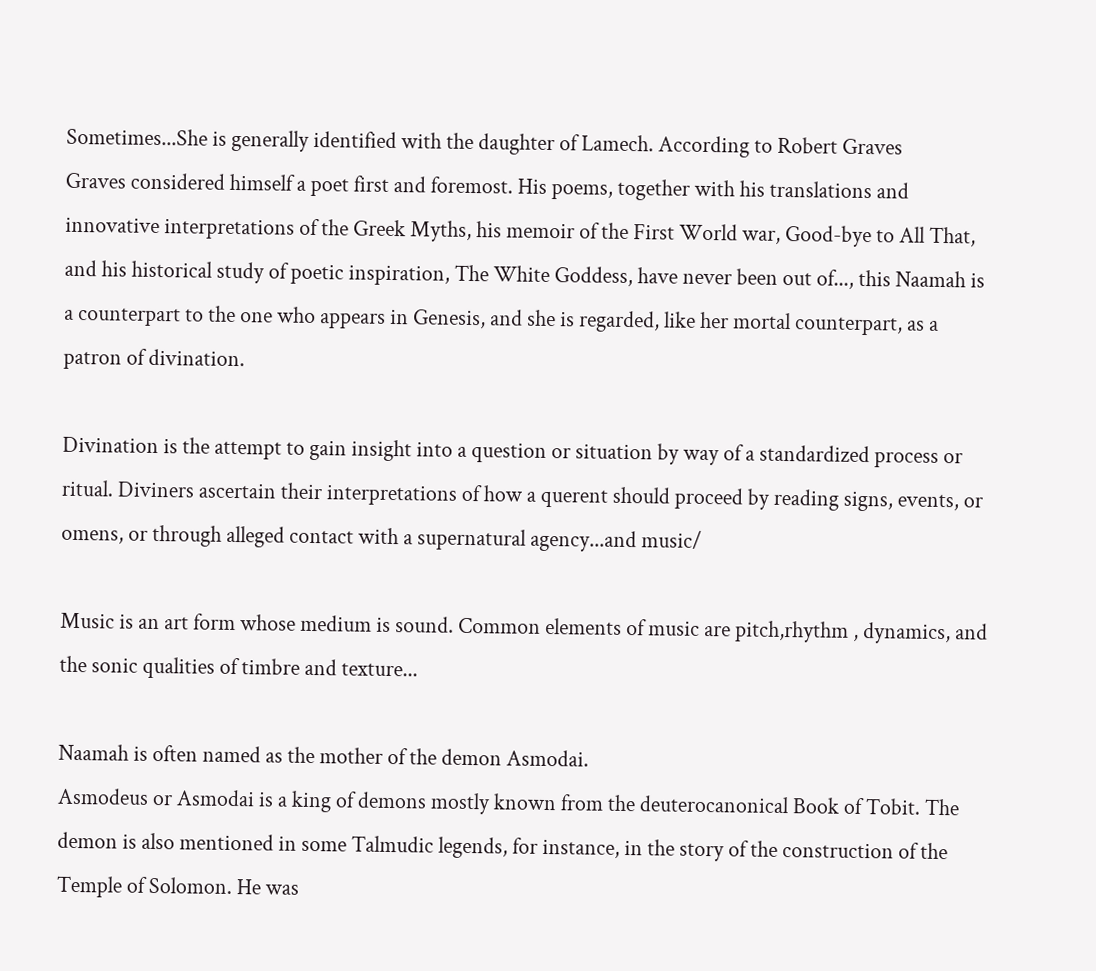Sometimes...She is generally identified with the daughter of Lamech. According to Robert Graves
Graves considered himself a poet first and foremost. His poems, together with his translations and innovative interpretations of the Greek Myths, his memoir of the First World war, Good-bye to All That, and his historical study of poetic inspiration, The White Goddess, have never been out of..., this Naamah is a counterpart to the one who appears in Genesis, and she is regarded, like her mortal counterpart, as a patron of divination.

Divination is the attempt to gain insight into a question or situation by way of a standardized process or ritual. Diviners ascertain their interpretations of how a querent should proceed by reading signs, events, or omens, or through alleged contact with a supernatural agency...and music/

Music is an art form whose medium is sound. Common elements of music are pitch,rhythm , dynamics, and the sonic qualities of timbre and texture...

Naamah is often named as the mother of the demon Asmodai.
Asmodeus or Asmodai is a king of demons mostly known from the deuterocanonical Book of Tobit. The demon is also mentioned in some Talmudic legends, for instance, in the story of the construction of the Temple of Solomon. He was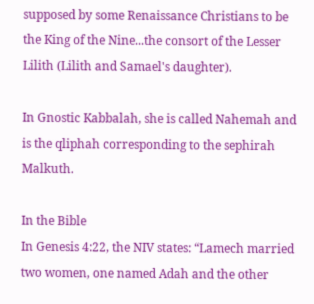supposed by some Renaissance Christians to be the King of the Nine...the consort of the Lesser Lilith (Lilith and Samael's daughter).

In Gnostic Kabbalah, she is called Nahemah and is the qliphah corresponding to the sephirah Malkuth.

In the Bible
In Genesis 4:22, the NIV states: “Lamech married two women, one named Adah and the other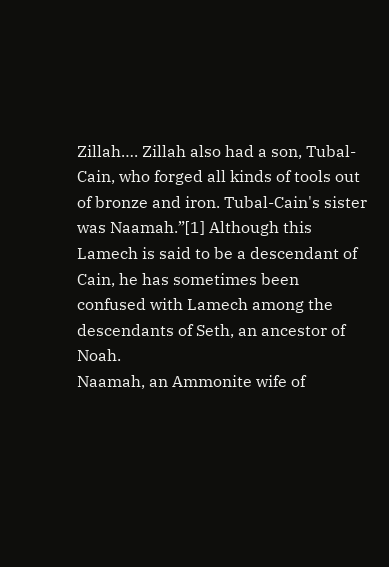Zillah…. Zillah also had a son, Tubal-Cain, who forged all kinds of tools out of bronze and iron. Tubal-Cain's sister was Naamah.”[1] Although this Lamech is said to be a descendant of Cain, he has sometimes been confused with Lamech among the descendants of Seth, an ancestor of Noah.
Naamah, an Ammonite wife of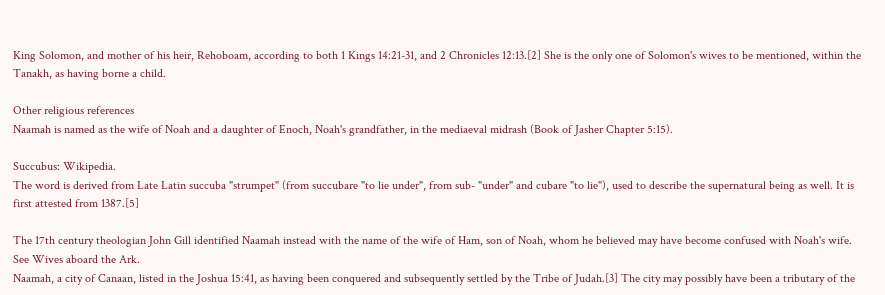King Solomon, and mother of his heir, Rehoboam, according to both 1 Kings 14:21-31, and 2 Chronicles 12:13.[2] She is the only one of Solomon's wives to be mentioned, within the Tanakh, as having borne a child.

Other religious references
Naamah is named as the wife of Noah and a daughter of Enoch, Noah's grandfather, in the mediaeval midrash (Book of Jasher Chapter 5:15).

Succubus: Wikipedia.
The word is derived from Late Latin succuba "strumpet" (from succubare "to lie under", from sub- "under" and cubare "to lie"), used to describe the supernatural being as well. It is first attested from 1387.[5]

The 17th century theologian John Gill identified Naamah instead with the name of the wife of Ham, son of Noah, whom he believed may have become confused with Noah's wife. See Wives aboard the Ark.
Naamah, a city of Canaan, listed in the Joshua 15:41, as having been conquered and subsequently settled by the Tribe of Judah.[3] The city may possibly have been a tributary of the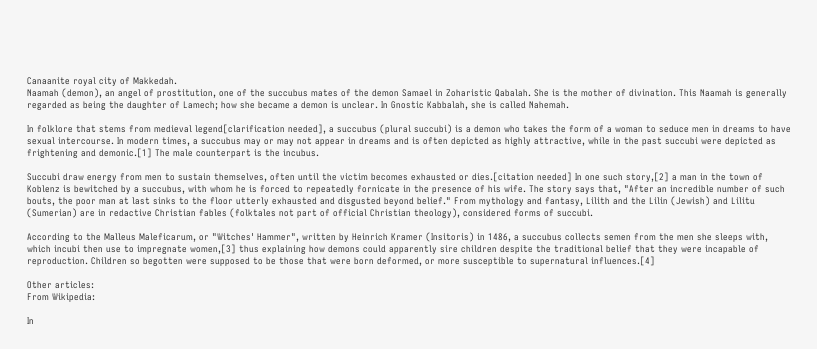Canaanite royal city of Makkedah.
Naamah (demon), an angel of prostitution, one of the succubus mates of the demon Samael in Zoharistic Qabalah. She is the mother of divination. This Naamah is generally regarded as being the daughter of Lamech; how she became a demon is unclear. In Gnostic Kabbalah, she is called Nahemah.

In folklore that stems from medieval legend[clarification needed], a succubus (plural succubi) is a demon who takes the form of a woman to seduce men in dreams to have sexual intercourse. In modern times, a succubus may or may not appear in dreams and is often depicted as highly attractive, while in the past succubi were depicted as frightening and demonic.[1] The male counterpart is the incubus.

Succubi draw energy from men to sustain themselves, often until the victim becomes exhausted or dies.[citation needed] In one such story,[2] a man in the town of Koblenz is bewitched by a succubus, with whom he is forced to repeatedly fornicate in the presence of his wife. The story says that, "After an incredible number of such bouts, the poor man at last sinks to the floor utterly exhausted and disgusted beyond belief." From mythology and fantasy, Lilith and the Lilin (Jewish) and Lilitu (Sumerian) are in redactive Christian fables (folktales not part of official Christian theology), considered forms of succubi.

According to the Malleus Maleficarum, or "Witches' Hammer", written by Heinrich Kramer (Insitoris) in 1486, a succubus collects semen from the men she sleeps with, which incubi then use to impregnate women,[3] thus explaining how demons could apparently sire children despite the traditional belief that they were incapable of reproduction. Children so begotten were supposed to be those that were born deformed, or more susceptible to supernatural influences.[4]

Other articles:
From Wikipedia:

In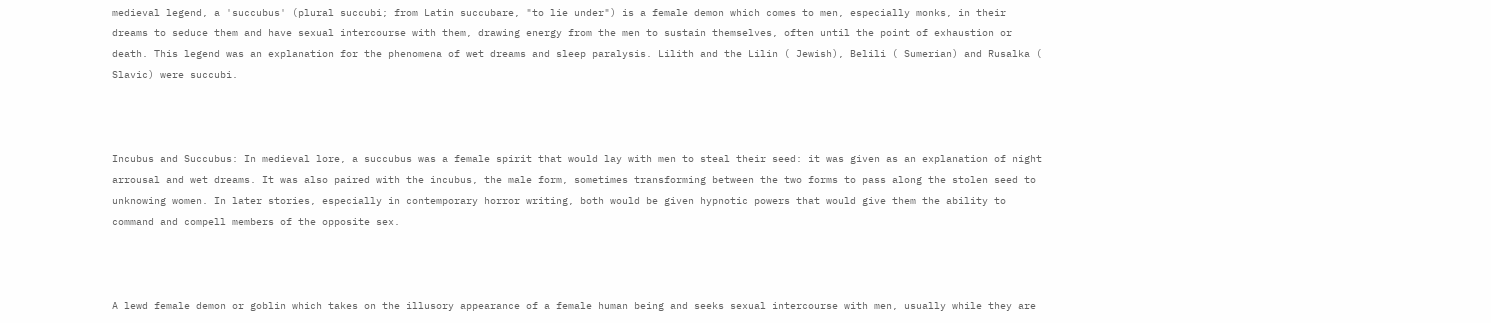medieval legend, a 'succubus' (plural succubi; from Latin succubare, "to lie under") is a female demon which comes to men, especially monks, in their dreams to seduce them and have sexual intercourse with them, drawing energy from the men to sustain themselves, often until the point of exhaustion or death. This legend was an explanation for the phenomena of wet dreams and sleep paralysis. Lilith and the Lilin ( Jewish), Belili ( Sumerian) and Rusalka ( Slavic) were succubi.



Incubus and Succubus: In medieval lore, a succubus was a female spirit that would lay with men to steal their seed: it was given as an explanation of night arrousal and wet dreams. It was also paired with the incubus, the male form, sometimes transforming between the two forms to pass along the stolen seed to unknowing women. In later stories, especially in contemporary horror writing, both would be given hypnotic powers that would give them the ability to command and compell members of the opposite sex.



A lewd female demon or goblin which takes on the illusory appearance of a female human being and seeks sexual intercourse with men, usually while they are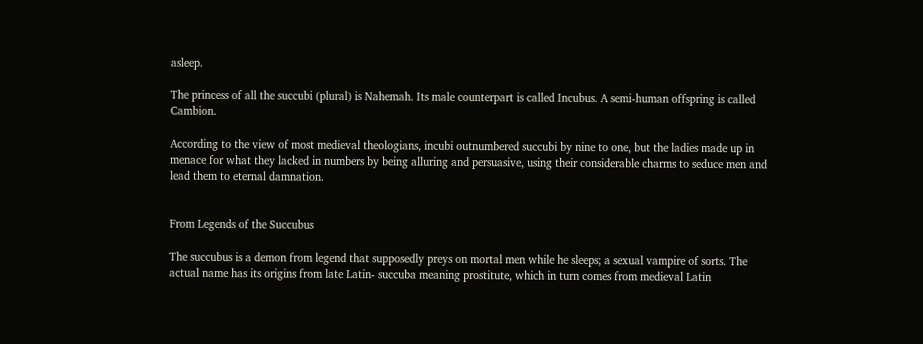asleep.

The princess of all the succubi (plural) is Nahemah. Its male counterpart is called Incubus. A semi-human offspring is called Cambion.

According to the view of most medieval theologians, incubi outnumbered succubi by nine to one, but the ladies made up in menace for what they lacked in numbers by being alluring and persuasive, using their considerable charms to seduce men and lead them to eternal damnation.


From Legends of the Succubus

The succubus is a demon from legend that supposedly preys on mortal men while he sleeps; a sexual vampire of sorts. The actual name has its origins from late Latin- succuba meaning prostitute, which in turn comes from medieval Latin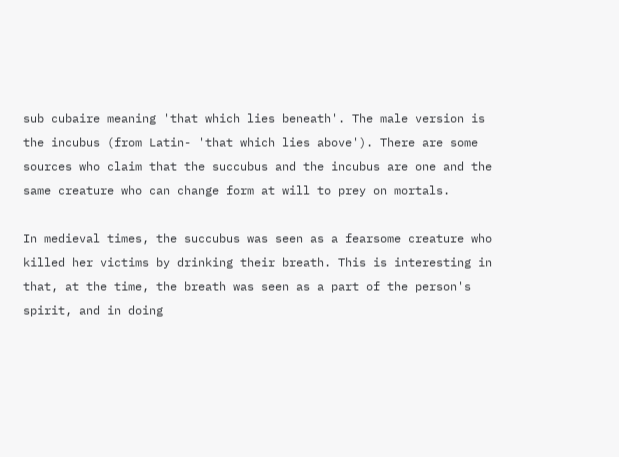sub cubaire meaning 'that which lies beneath'. The male version is the incubus (from Latin- 'that which lies above'). There are some sources who claim that the succubus and the incubus are one and the same creature who can change form at will to prey on mortals.

In medieval times, the succubus was seen as a fearsome creature who killed her victims by drinking their breath. This is interesting in that, at the time, the breath was seen as a part of the person's spirit, and in doing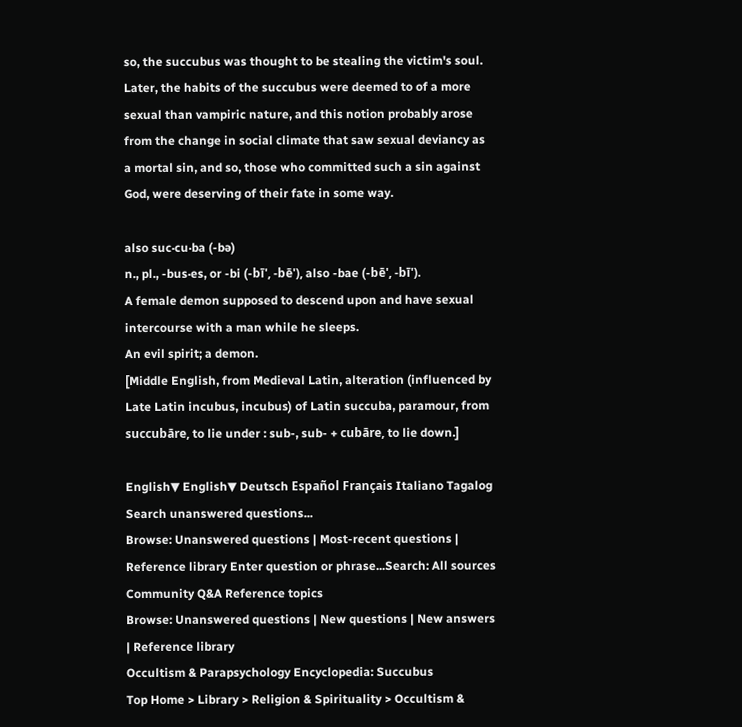so, the succubus was thought to be stealing the victim's soul. Later, the habits of the succubus were deemed to of a more sexual than vampiric nature, and this notion probably arose from the change in social climate that saw sexual deviancy as a mortal sin, and so, those who committed such a sin against God, were deserving of their fate in some way.

also suc·cu·ba (-bə)
n., pl., -bus·es, or -bi (-bī', -bē'), also -bae (-bē', -bī').
A female demon supposed to descend upon and have sexual intercourse with a man while he sleeps.
An evil spirit; a demon.
[Middle English, from Medieval Latin, alteration (influenced by Late Latin incubus, incubus) of Latin succuba, paramour, from succubāre, to lie under : sub-, sub- + cubāre, to lie down.]

English▼ English▼ Deutsch Español Français Italiano Tagalog Search unanswered questions...
Browse: Unanswered questions | Most-recent questions | Reference library Enter question or phrase...Search: All sources Community Q&A Reference topics
Browse: Unanswered questions | New questions | New answers | Reference library
Occultism & Parapsychology Encyclopedia: Succubus
Top Home > Library > Religion & Spirituality > Occultism &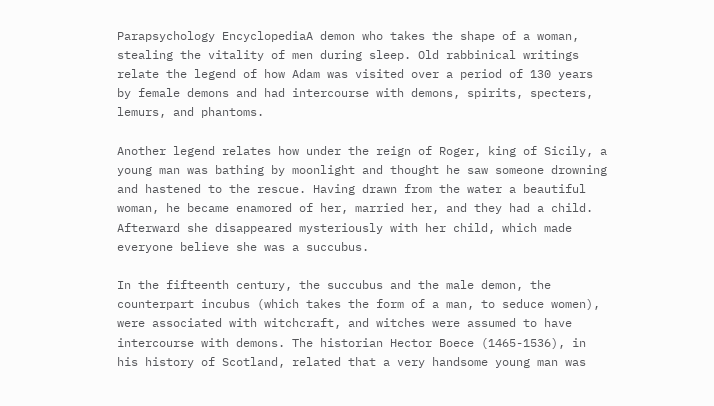Parapsychology EncyclopediaA demon who takes the shape of a woman, stealing the vitality of men during sleep. Old rabbinical writings relate the legend of how Adam was visited over a period of 130 years by female demons and had intercourse with demons, spirits, specters, lemurs, and phantoms.

Another legend relates how under the reign of Roger, king of Sicily, a young man was bathing by moonlight and thought he saw someone drowning and hastened to the rescue. Having drawn from the water a beautiful woman, he became enamored of her, married her, and they had a child. Afterward she disappeared mysteriously with her child, which made everyone believe she was a succubus.

In the fifteenth century, the succubus and the male demon, the counterpart incubus (which takes the form of a man, to seduce women), were associated with witchcraft, and witches were assumed to have intercourse with demons. The historian Hector Boece (1465-1536), in his history of Scotland, related that a very handsome young man was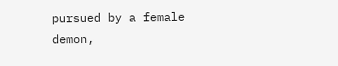pursued by a female demon,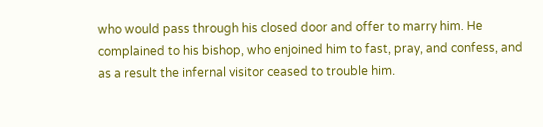who would pass through his closed door and offer to marry him. He complained to his bishop, who enjoined him to fast, pray, and confess, and as a result the infernal visitor ceased to trouble him.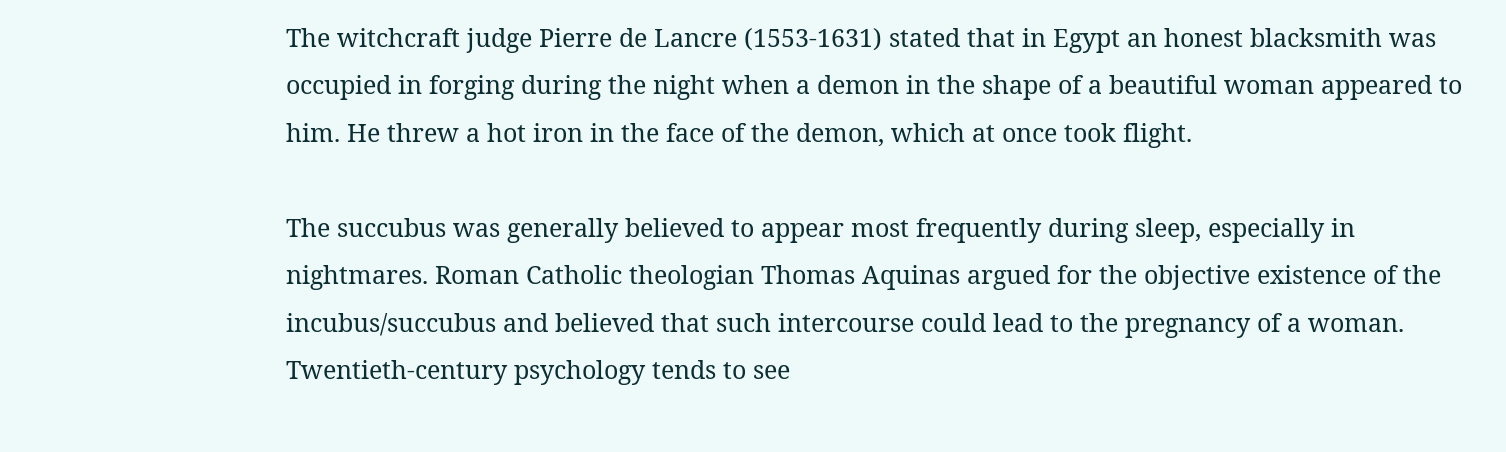The witchcraft judge Pierre de Lancre (1553-1631) stated that in Egypt an honest blacksmith was occupied in forging during the night when a demon in the shape of a beautiful woman appeared to him. He threw a hot iron in the face of the demon, which at once took flight.

The succubus was generally believed to appear most frequently during sleep, especially in nightmares. Roman Catholic theologian Thomas Aquinas argued for the objective existence of the incubus/succubus and believed that such intercourse could lead to the pregnancy of a woman. Twentieth-century psychology tends to see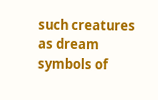such creatures as dream symbols of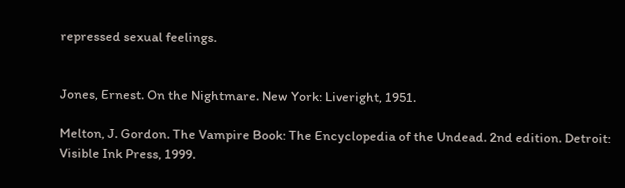repressed sexual feelings.


Jones, Ernest. On the Nightmare. New York: Liveright, 1951.

Melton, J. Gordon. The Vampire Book: The Encyclopedia of the Undead. 2nd edition. Detroit: Visible Ink Press, 1999.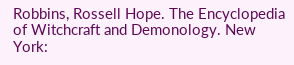Robbins, Rossell Hope. The Encyclopedia of Witchcraft and Demonology. New York: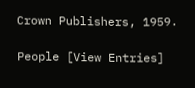Crown Publishers, 1959.

People [View Entries]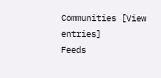Communities [View entries]
Feeds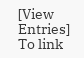[View Entries]
To link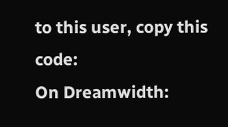to this user, copy this code:
On Dreamwidth: